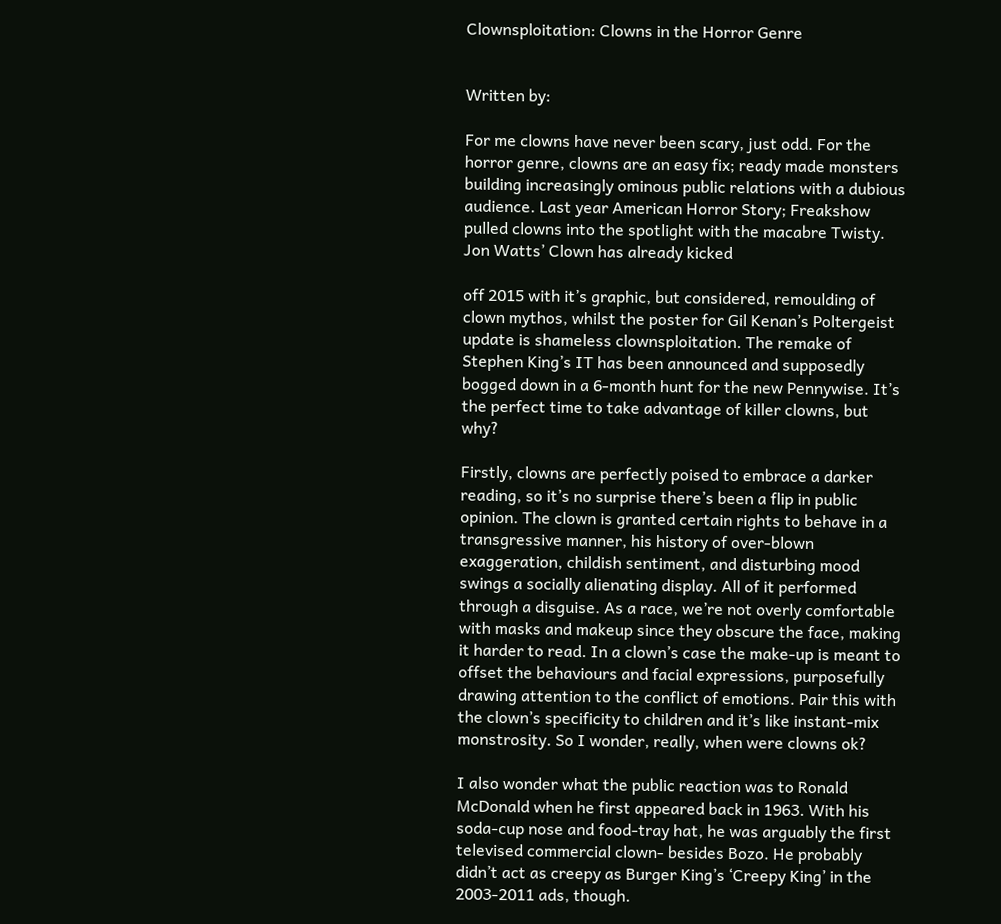Clownsploitation: Clowns in the Horror Genre


Written by:

For me clowns have never been scary, just odd. For the horror genre, clowns are an easy fix; ready made monsters building increasingly ominous public relations with a dubious audience. Last year American Horror Story; Freakshow pulled clowns into the spotlight with the macabre Twisty. Jon Watts’ Clown has already kicked

off 2015 with it’s graphic, but considered, remoulding of clown mythos, whilst the poster for Gil Kenan’s Poltergeist update is shameless clownsploitation. The remake of Stephen King’s IT has been announced and supposedly bogged down in a 6-month hunt for the new Pennywise. It’s the perfect time to take advantage of killer clowns, but why?

Firstly, clowns are perfectly poised to embrace a darker reading, so it’s no surprise there’s been a flip in public opinion. The clown is granted certain rights to behave in a transgressive manner, his history of over-blown exaggeration, childish sentiment, and disturbing mood swings a socially alienating display. All of it performed through a disguise. As a race, we’re not overly comfortable with masks and makeup since they obscure the face, making it harder to read. In a clown’s case the make-up is meant to offset the behaviours and facial expressions, purposefully drawing attention to the conflict of emotions. Pair this with the clown’s specificity to children and it’s like instant-mix monstrosity. So I wonder, really, when were clowns ok?

I also wonder what the public reaction was to Ronald McDonald when he first appeared back in 1963. With his soda-cup nose and food-tray hat, he was arguably the first televised commercial clown- besides Bozo. He probably didn’t act as creepy as Burger King’s ‘Creepy King’ in the 2003-2011 ads, though.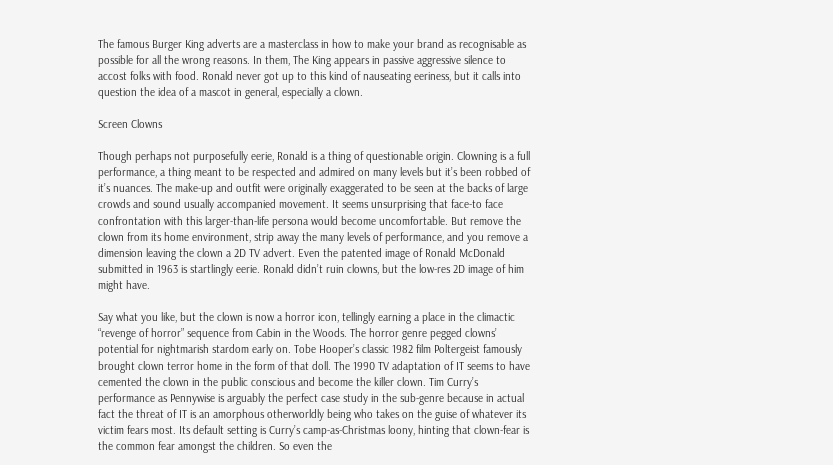The famous Burger King adverts are a masterclass in how to make your brand as recognisable as possible for all the wrong reasons. In them, The King appears in passive aggressive silence to accost folks with food. Ronald never got up to this kind of nauseating eeriness, but it calls into question the idea of a mascot in general, especially a clown.

Screen Clowns

Though perhaps not purposefully eerie, Ronald is a thing of questionable origin. Clowning is a full performance, a thing meant to be respected and admired on many levels but it’s been robbed of it’s nuances. The make-up and outfit were originally exaggerated to be seen at the backs of large crowds and sound usually accompanied movement. It seems unsurprising that face-to face confrontation with this larger-than-life persona would become uncomfortable. But remove the clown from its home environment, strip away the many levels of performance, and you remove a dimension leaving the clown a 2D TV advert. Even the patented image of Ronald McDonald submitted in 1963 is startlingly eerie. Ronald didn’t ruin clowns, but the low-res 2D image of him might have.

Say what you like, but the clown is now a horror icon, tellingly earning a place in the climactic “revenge of horror” sequence from Cabin in the Woods. The horror genre pegged clowns’ potential for nightmarish stardom early on. Tobe Hooper’s classic 1982 film Poltergeist famously brought clown terror home in the form of that doll. The 1990 TV adaptation of IT seems to have cemented the clown in the public conscious and become the killer clown. Tim Curry’s performance as Pennywise is arguably the perfect case study in the sub-genre because in actual fact the threat of IT is an amorphous otherworldly being who takes on the guise of whatever its victim fears most. Its default setting is Curry’s camp-as-Christmas loony, hinting that clown-fear is the common fear amongst the children. So even the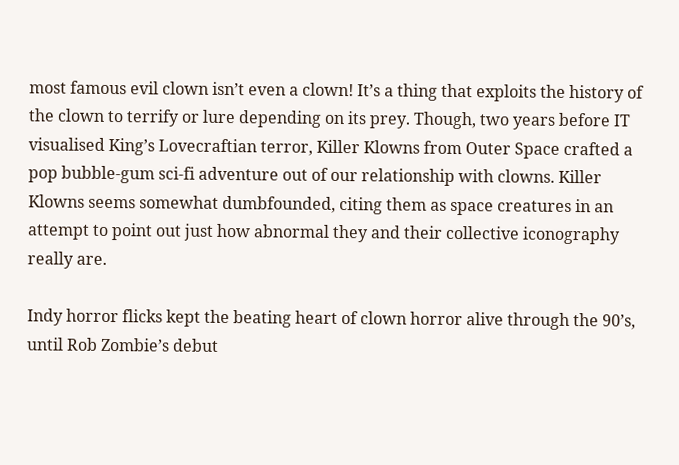most famous evil clown isn’t even a clown! It’s a thing that exploits the history of the clown to terrify or lure depending on its prey. Though, two years before IT visualised King’s Lovecraftian terror, Killer Klowns from Outer Space crafted a pop bubble-gum sci-fi adventure out of our relationship with clowns. Killer Klowns seems somewhat dumbfounded, citing them as space creatures in an attempt to point out just how abnormal they and their collective iconography really are.

Indy horror flicks kept the beating heart of clown horror alive through the 90’s, until Rob Zombie’s debut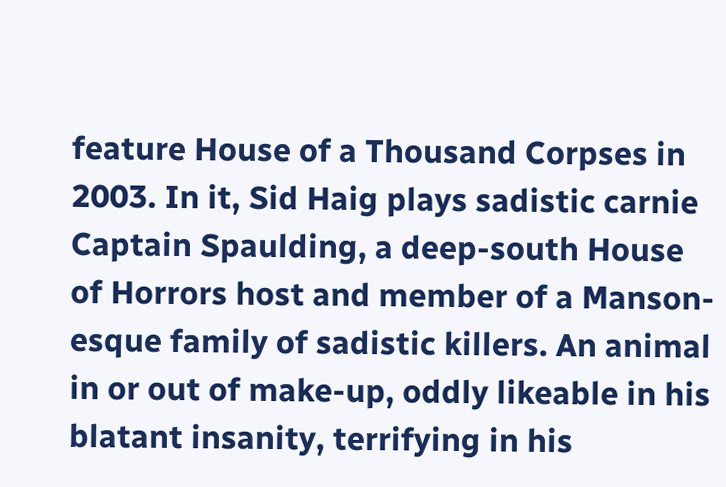feature House of a Thousand Corpses in 2003. In it, Sid Haig plays sadistic carnie Captain Spaulding, a deep-south House of Horrors host and member of a Manson-esque family of sadistic killers. An animal in or out of make-up, oddly likeable in his blatant insanity, terrifying in his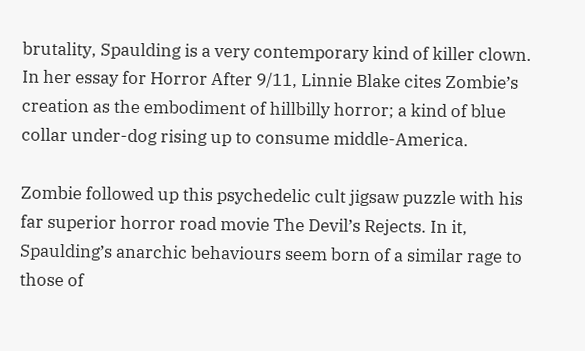brutality, Spaulding is a very contemporary kind of killer clown. In her essay for Horror After 9/11, Linnie Blake cites Zombie’s creation as the embodiment of hillbilly horror; a kind of blue collar under-dog rising up to consume middle-America.

Zombie followed up this psychedelic cult jigsaw puzzle with his far superior horror road movie The Devil’s Rejects. In it, Spaulding’s anarchic behaviours seem born of a similar rage to those of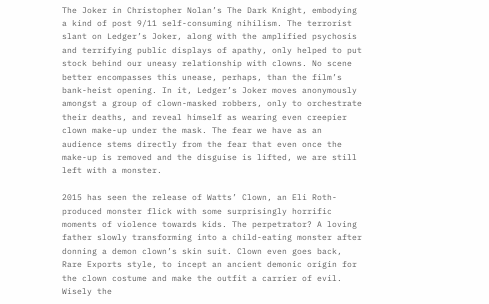The Joker in Christopher Nolan’s The Dark Knight, embodying a kind of post 9/11 self-consuming nihilism. The terrorist slant on Ledger’s Joker, along with the amplified psychosis and terrifying public displays of apathy, only helped to put stock behind our uneasy relationship with clowns. No scene better encompasses this unease, perhaps, than the film’s bank-heist opening. In it, Ledger’s Joker moves anonymously amongst a group of clown-masked robbers, only to orchestrate their deaths, and reveal himself as wearing even creepier clown make-up under the mask. The fear we have as an audience stems directly from the fear that even once the make-up is removed and the disguise is lifted, we are still left with a monster.

2015 has seen the release of Watts’ Clown, an Eli Roth-produced monster flick with some surprisingly horrific moments of violence towards kids. The perpetrator? A loving father slowly transforming into a child-eating monster after donning a demon clown’s skin suit. Clown even goes back, Rare Exports style, to incept an ancient demonic origin for the clown costume and make the outfit a carrier of evil. Wisely the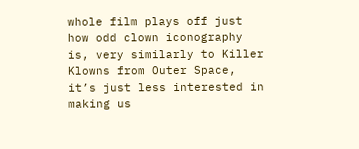whole film plays off just how odd clown iconography is, very similarly to Killer Klowns from Outer Space, it’s just less interested in making us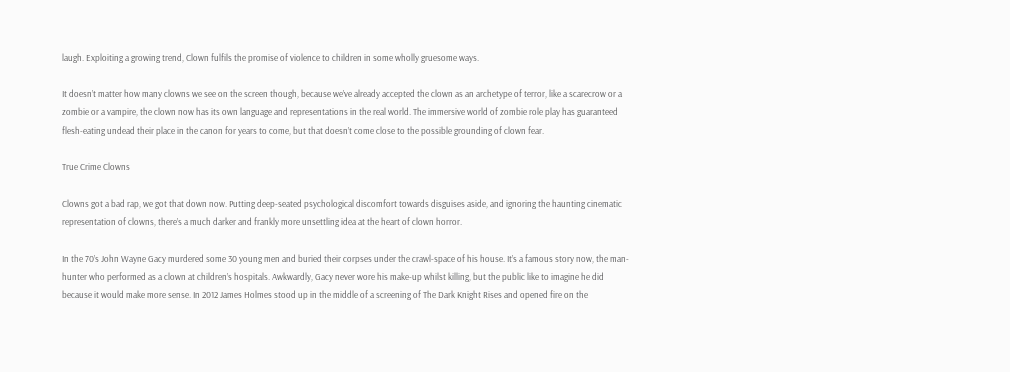laugh. Exploiting a growing trend, Clown fulfils the promise of violence to children in some wholly gruesome ways.

It doesn’t matter how many clowns we see on the screen though, because we’ve already accepted the clown as an archetype of terror, like a scarecrow or a zombie or a vampire, the clown now has its own language and representations in the real world. The immersive world of zombie role play has guaranteed flesh-eating undead their place in the canon for years to come, but that doesn’t come close to the possible grounding of clown fear.

True Crime Clowns

Clowns got a bad rap, we got that down now. Putting deep-seated psychological discomfort towards disguises aside, and ignoring the haunting cinematic representation of clowns, there’s a much darker and frankly more unsettling idea at the heart of clown horror.

In the 70’s John Wayne Gacy murdered some 30 young men and buried their corpses under the crawl-space of his house. It’s a famous story now, the man-hunter who performed as a clown at children’s hospitals. Awkwardly, Gacy never wore his make-up whilst killing, but the public like to imagine he did because it would make more sense. In 2012 James Holmes stood up in the middle of a screening of The Dark Knight Rises and opened fire on the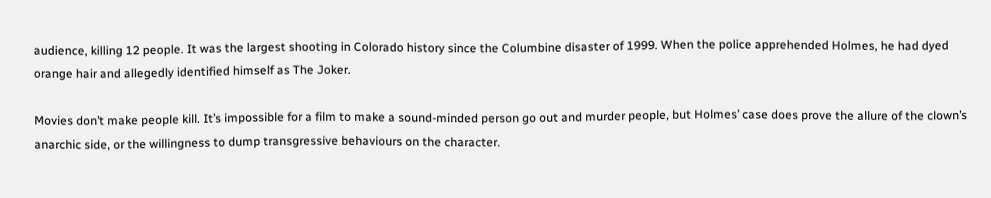audience, killing 12 people. It was the largest shooting in Colorado history since the Columbine disaster of 1999. When the police apprehended Holmes, he had dyed orange hair and allegedly identified himself as The Joker.

Movies don’t make people kill. It’s impossible for a film to make a sound-minded person go out and murder people, but Holmes’ case does prove the allure of the clown’s anarchic side, or the willingness to dump transgressive behaviours on the character.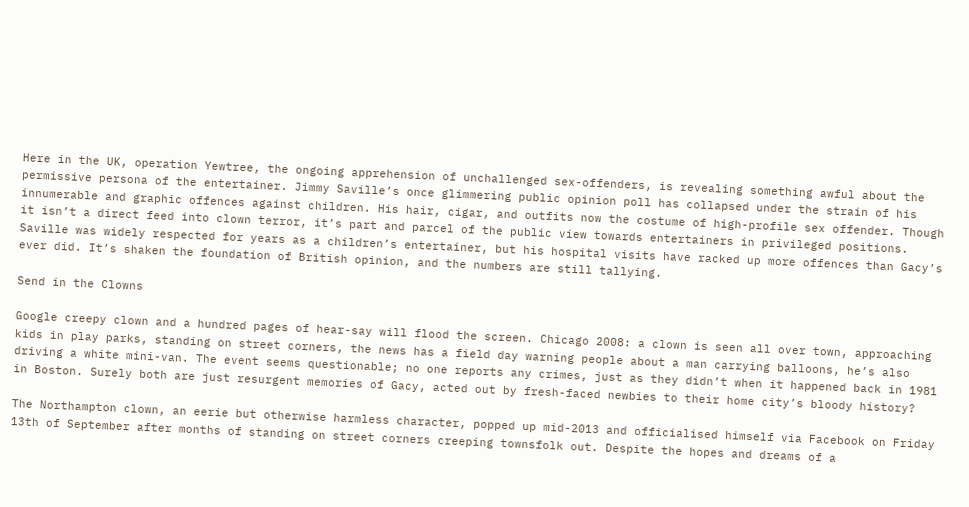Here in the UK, operation Yewtree, the ongoing apprehension of unchallenged sex-offenders, is revealing something awful about the permissive persona of the entertainer. Jimmy Saville’s once glimmering public opinion poll has collapsed under the strain of his innumerable and graphic offences against children. His hair, cigar, and outfits now the costume of high-profile sex offender. Though it isn’t a direct feed into clown terror, it’s part and parcel of the public view towards entertainers in privileged positions. Saville was widely respected for years as a children’s entertainer, but his hospital visits have racked up more offences than Gacy’s ever did. It’s shaken the foundation of British opinion, and the numbers are still tallying.

Send in the Clowns

Google creepy clown and a hundred pages of hear-say will flood the screen. Chicago 2008: a clown is seen all over town, approaching kids in play parks, standing on street corners, the news has a field day warning people about a man carrying balloons, he’s also driving a white mini-van. The event seems questionable; no one reports any crimes, just as they didn’t when it happened back in 1981 in Boston. Surely both are just resurgent memories of Gacy, acted out by fresh-faced newbies to their home city’s bloody history?

The Northampton clown, an eerie but otherwise harmless character, popped up mid-2013 and officialised himself via Facebook on Friday 13th of September after months of standing on street corners creeping townsfolk out. Despite the hopes and dreams of a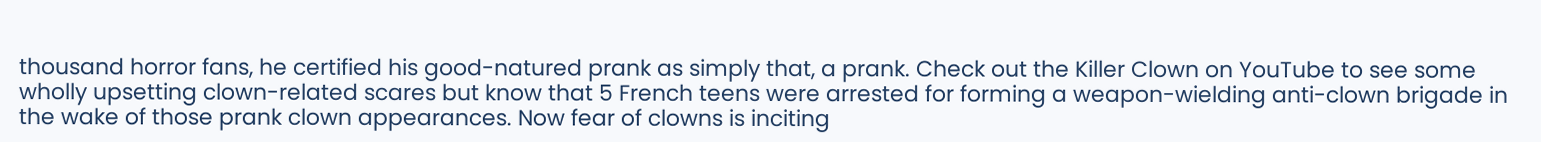thousand horror fans, he certified his good-natured prank as simply that, a prank. Check out the Killer Clown on YouTube to see some wholly upsetting clown-related scares but know that 5 French teens were arrested for forming a weapon-wielding anti-clown brigade in the wake of those prank clown appearances. Now fear of clowns is inciting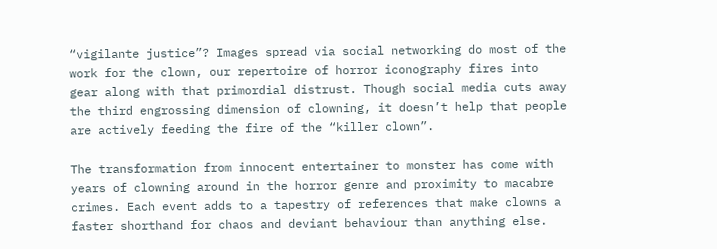“vigilante justice”? Images spread via social networking do most of the work for the clown, our repertoire of horror iconography fires into gear along with that primordial distrust. Though social media cuts away the third engrossing dimension of clowning, it doesn’t help that people are actively feeding the fire of the “killer clown”.

The transformation from innocent entertainer to monster has come with years of clowning around in the horror genre and proximity to macabre crimes. Each event adds to a tapestry of references that make clowns a faster shorthand for chaos and deviant behaviour than anything else.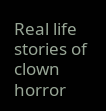Real life stories of clown horror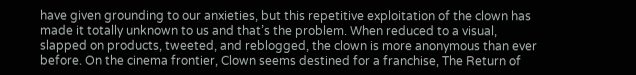have given grounding to our anxieties, but this repetitive exploitation of the clown has made it totally unknown to us and that’s the problem. When reduced to a visual, slapped on products, tweeted, and reblogged, the clown is more anonymous than ever before. On the cinema frontier, Clown seems destined for a franchise, The Return of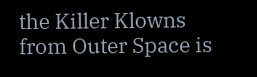the Killer Klowns from Outer Space is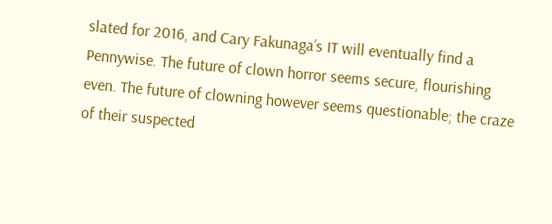slated for 2016, and Cary Fakunaga’s IT will eventually find a Pennywise. The future of clown horror seems secure, flourishing even. The future of clowning however seems questionable; the craze of their suspected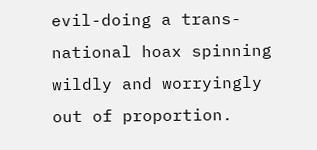evil-doing a trans-national hoax spinning wildly and worryingly out of proportion.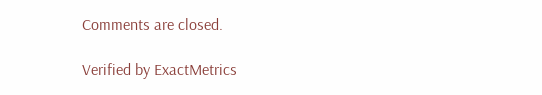Comments are closed.

Verified by ExactMetrics